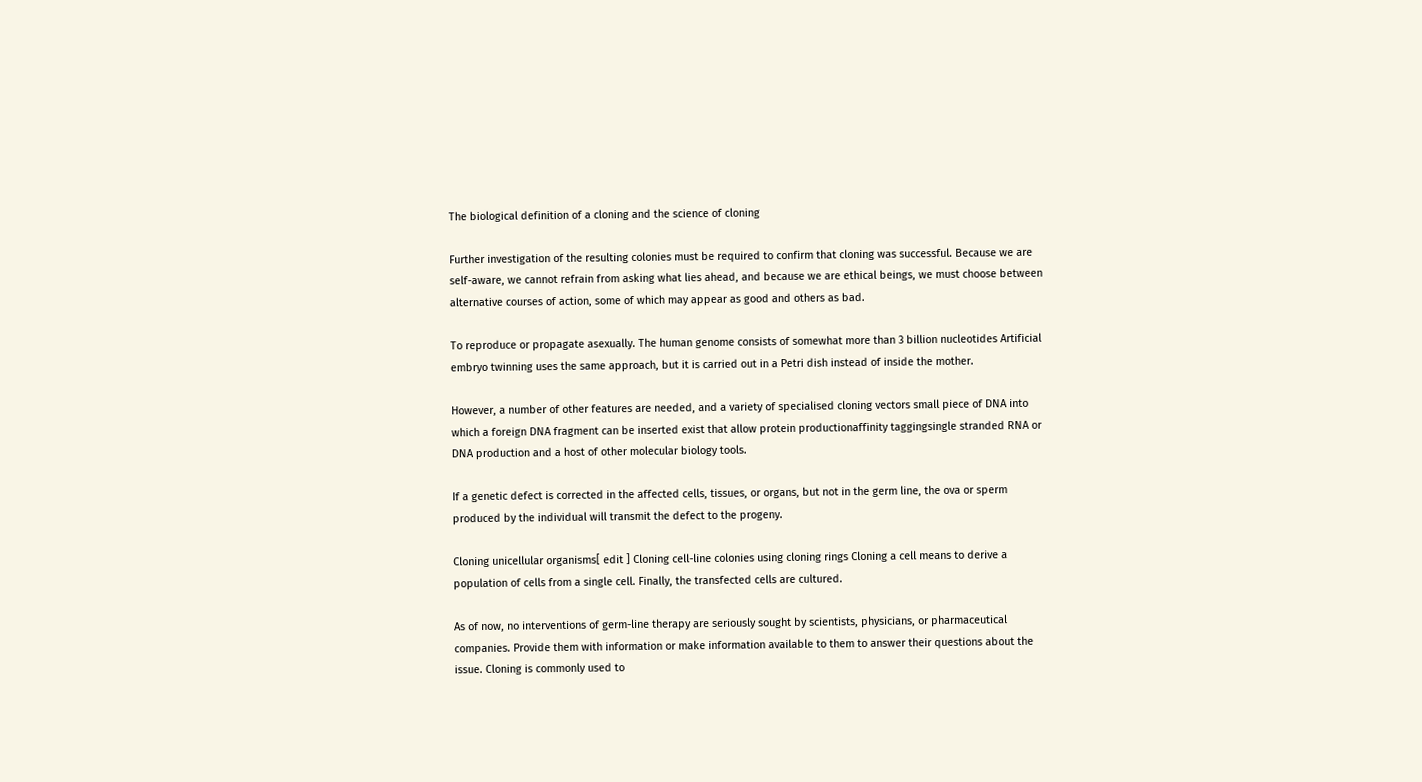The biological definition of a cloning and the science of cloning

Further investigation of the resulting colonies must be required to confirm that cloning was successful. Because we are self-aware, we cannot refrain from asking what lies ahead, and because we are ethical beings, we must choose between alternative courses of action, some of which may appear as good and others as bad.

To reproduce or propagate asexually. The human genome consists of somewhat more than 3 billion nucleotides Artificial embryo twinning uses the same approach, but it is carried out in a Petri dish instead of inside the mother.

However, a number of other features are needed, and a variety of specialised cloning vectors small piece of DNA into which a foreign DNA fragment can be inserted exist that allow protein productionaffinity taggingsingle stranded RNA or DNA production and a host of other molecular biology tools.

If a genetic defect is corrected in the affected cells, tissues, or organs, but not in the germ line, the ova or sperm produced by the individual will transmit the defect to the progeny.

Cloning unicellular organisms[ edit ] Cloning cell-line colonies using cloning rings Cloning a cell means to derive a population of cells from a single cell. Finally, the transfected cells are cultured.

As of now, no interventions of germ-line therapy are seriously sought by scientists, physicians, or pharmaceutical companies. Provide them with information or make information available to them to answer their questions about the issue. Cloning is commonly used to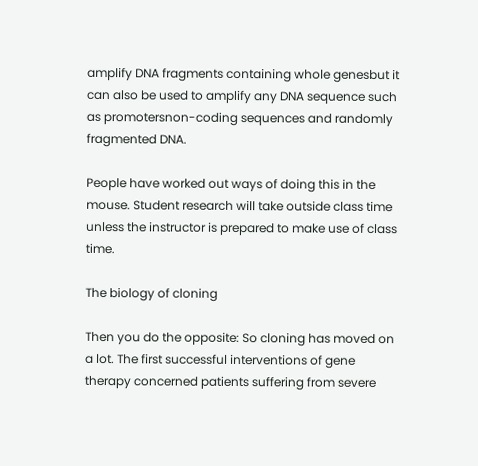amplify DNA fragments containing whole genesbut it can also be used to amplify any DNA sequence such as promotersnon-coding sequences and randomly fragmented DNA.

People have worked out ways of doing this in the mouse. Student research will take outside class time unless the instructor is prepared to make use of class time.

The biology of cloning

Then you do the opposite: So cloning has moved on a lot. The first successful interventions of gene therapy concerned patients suffering from severe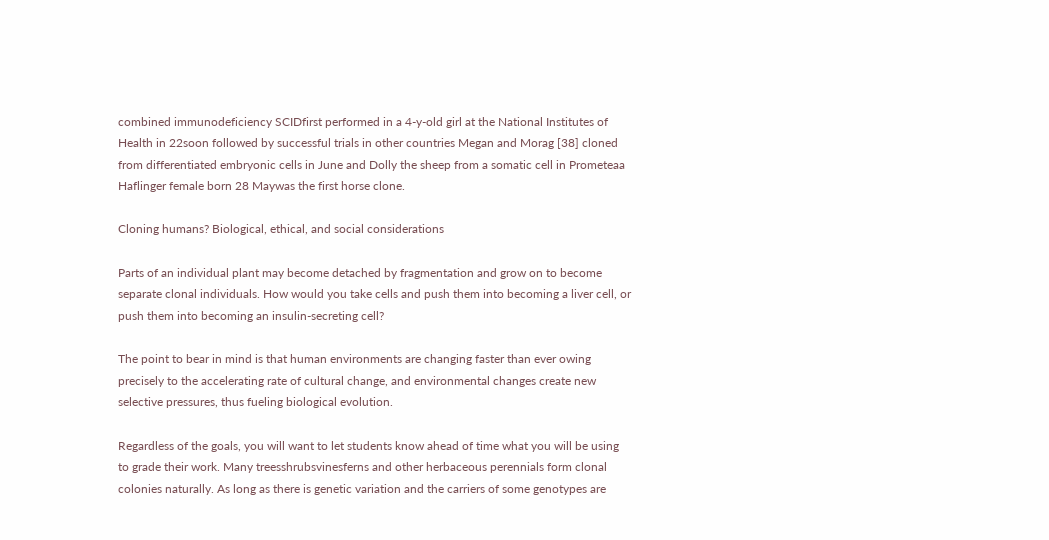combined immunodeficiency SCIDfirst performed in a 4-y-old girl at the National Institutes of Health in 22soon followed by successful trials in other countries Megan and Morag [38] cloned from differentiated embryonic cells in June and Dolly the sheep from a somatic cell in Prometeaa Haflinger female born 28 Maywas the first horse clone.

Cloning humans? Biological, ethical, and social considerations

Parts of an individual plant may become detached by fragmentation and grow on to become separate clonal individuals. How would you take cells and push them into becoming a liver cell, or push them into becoming an insulin-secreting cell?

The point to bear in mind is that human environments are changing faster than ever owing precisely to the accelerating rate of cultural change, and environmental changes create new selective pressures, thus fueling biological evolution.

Regardless of the goals, you will want to let students know ahead of time what you will be using to grade their work. Many treesshrubsvinesferns and other herbaceous perennials form clonal colonies naturally. As long as there is genetic variation and the carriers of some genotypes are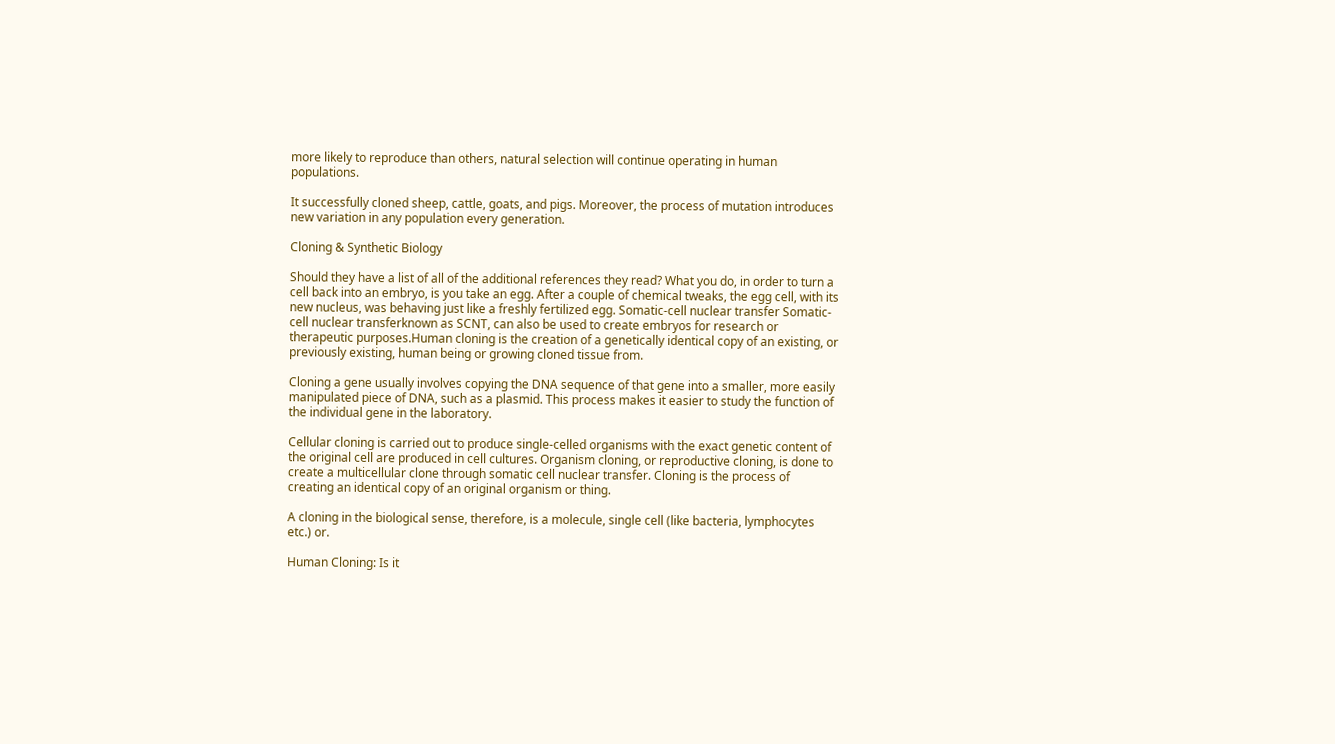more likely to reproduce than others, natural selection will continue operating in human populations.

It successfully cloned sheep, cattle, goats, and pigs. Moreover, the process of mutation introduces new variation in any population every generation.

Cloning & Synthetic Biology

Should they have a list of all of the additional references they read? What you do, in order to turn a cell back into an embryo, is you take an egg. After a couple of chemical tweaks, the egg cell, with its new nucleus, was behaving just like a freshly fertilized egg. Somatic-cell nuclear transfer Somatic-cell nuclear transferknown as SCNT, can also be used to create embryos for research or therapeutic purposes.Human cloning is the creation of a genetically identical copy of an existing, or previously existing, human being or growing cloned tissue from.

Cloning a gene usually involves copying the DNA sequence of that gene into a smaller, more easily manipulated piece of DNA, such as a plasmid. This process makes it easier to study the function of the individual gene in the laboratory.

Cellular cloning is carried out to produce single-celled organisms with the exact genetic content of the original cell are produced in cell cultures. Organism cloning, or reproductive cloning, is done to create a multicellular clone through somatic cell nuclear transfer. Cloning is the process of creating an identical copy of an original organism or thing.

A cloning in the biological sense, therefore, is a molecule, single cell (like bacteria, lymphocytes etc.) or.

Human Cloning: Is it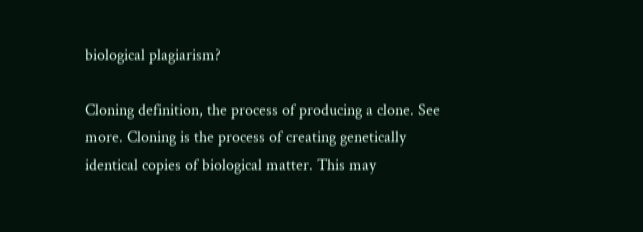biological plagiarism?

Cloning definition, the process of producing a clone. See more. Cloning is the process of creating genetically identical copies of biological matter. This may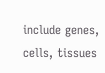include genes, cells, tissues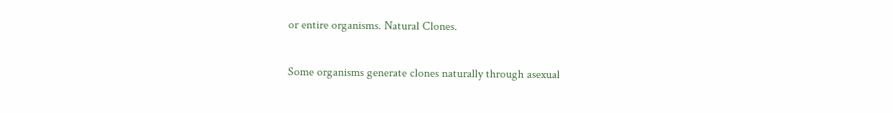or entire organisms. Natural Clones.

Some organisms generate clones naturally through asexual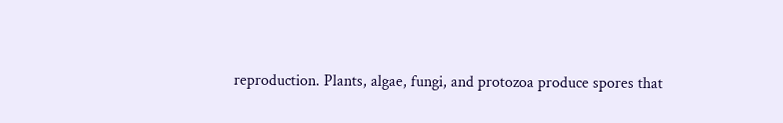reproduction. Plants, algae, fungi, and protozoa produce spores that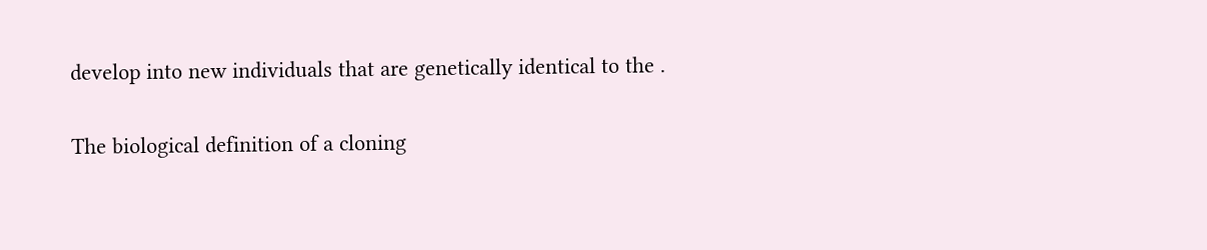develop into new individuals that are genetically identical to the .

The biological definition of a cloning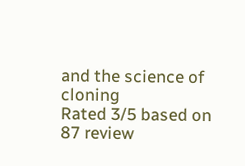and the science of cloning
Rated 3/5 based on 87 review